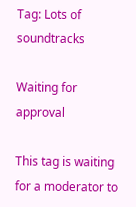Tag: Lots of soundtracks

Waiting for approval

This tag is waiting for a moderator to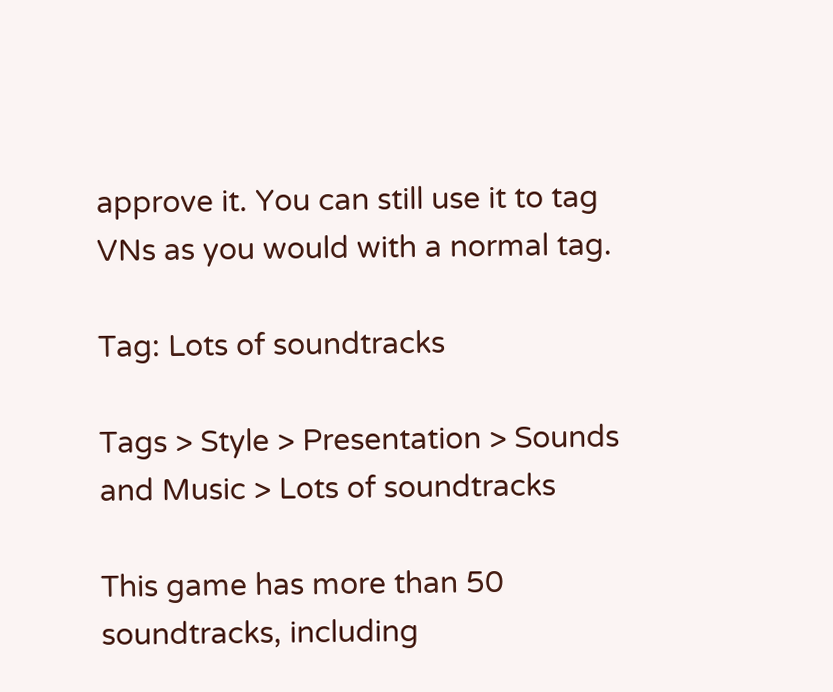approve it. You can still use it to tag VNs as you would with a normal tag.

Tag: Lots of soundtracks

Tags > Style > Presentation > Sounds and Music > Lots of soundtracks

This game has more than 50 soundtracks, including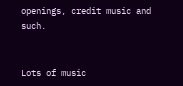openings, credit music and such.


Lots of music